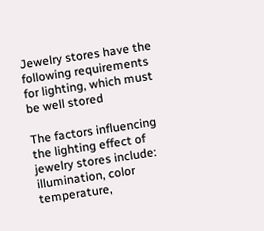Jewelry stores have the following requirements for lighting, which must be well stored

The factors influencing the lighting effect of jewelry stores include: illumination, color temperature,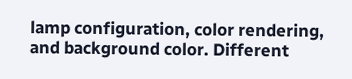lamp configuration, color rendering, and background color. Different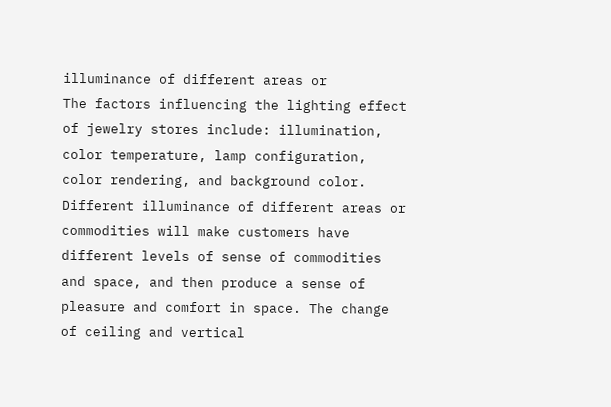illuminance of different areas or
The factors influencing the lighting effect of jewelry stores include: illumination, color temperature, lamp configuration, color rendering, and background color. Different illuminance of different areas or commodities will make customers have different levels of sense of commodities and space, and then produce a sense of pleasure and comfort in space. The change of ceiling and vertical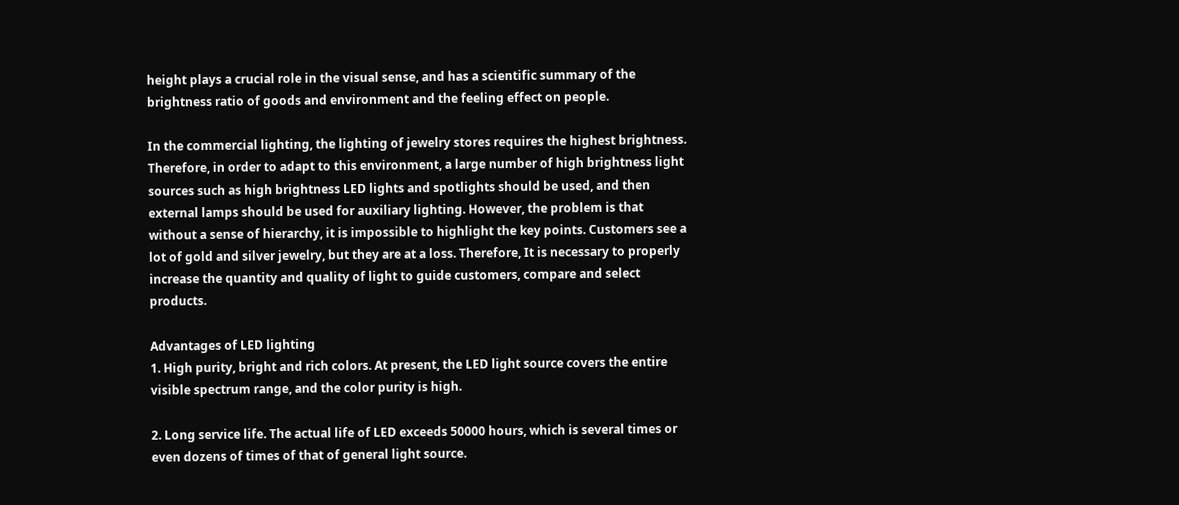height plays a crucial role in the visual sense, and has a scientific summary of the brightness ratio of goods and environment and the feeling effect on people.

In the commercial lighting, the lighting of jewelry stores requires the highest brightness. Therefore, in order to adapt to this environment, a large number of high brightness light sources such as high brightness LED lights and spotlights should be used, and then external lamps should be used for auxiliary lighting. However, the problem is that without a sense of hierarchy, it is impossible to highlight the key points. Customers see a lot of gold and silver jewelry, but they are at a loss. Therefore, It is necessary to properly increase the quantity and quality of light to guide customers, compare and select products.

Advantages of LED lighting
1. High purity, bright and rich colors. At present, the LED light source covers the entire visible spectrum range, and the color purity is high.

2. Long service life. The actual life of LED exceeds 50000 hours, which is several times or even dozens of times of that of general light source.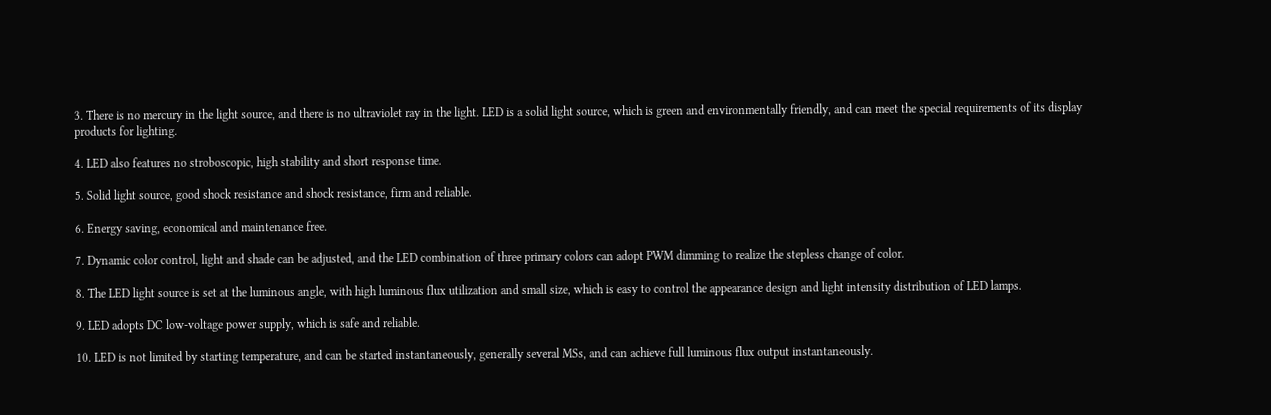3. There is no mercury in the light source, and there is no ultraviolet ray in the light. LED is a solid light source, which is green and environmentally friendly, and can meet the special requirements of its display products for lighting.

4. LED also features no stroboscopic, high stability and short response time.

5. Solid light source, good shock resistance and shock resistance, firm and reliable.

6. Energy saving, economical and maintenance free.

7. Dynamic color control, light and shade can be adjusted, and the LED combination of three primary colors can adopt PWM dimming to realize the stepless change of color.

8. The LED light source is set at the luminous angle, with high luminous flux utilization and small size, which is easy to control the appearance design and light intensity distribution of LED lamps.

9. LED adopts DC low-voltage power supply, which is safe and reliable.

10. LED is not limited by starting temperature, and can be started instantaneously, generally several MSs, and can achieve full luminous flux output instantaneously.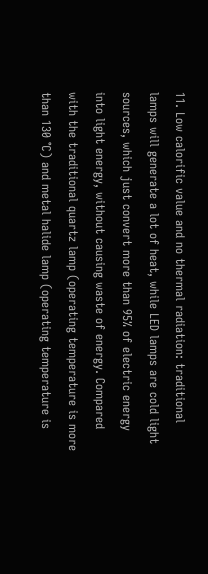11. Low calorific value and no thermal radiation: traditional lamps will generate a lot of heat, while LED lamps are cold light sources, which just convert more than 95% of electric energy into light energy, without causing waste of energy. Compared with the traditional quartz lamp (operating temperature is more than 130 ℃) and metal halide lamp (operating temperature is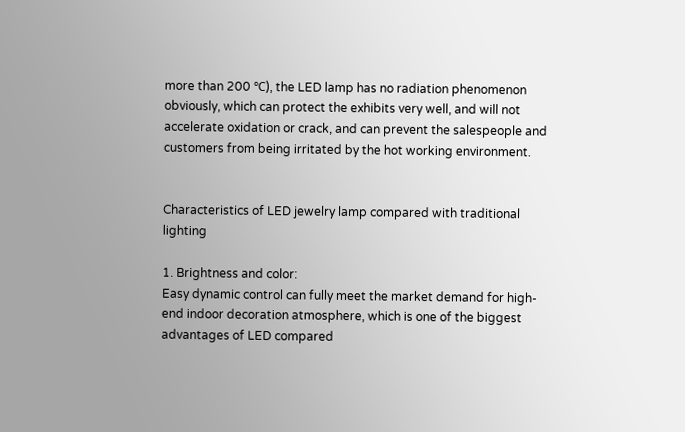more than 200 ℃), the LED lamp has no radiation phenomenon obviously, which can protect the exhibits very well, and will not accelerate oxidation or crack, and can prevent the salespeople and customers from being irritated by the hot working environment.


Characteristics of LED jewelry lamp compared with traditional lighting

1. Brightness and color:
Easy dynamic control can fully meet the market demand for high-end indoor decoration atmosphere, which is one of the biggest advantages of LED compared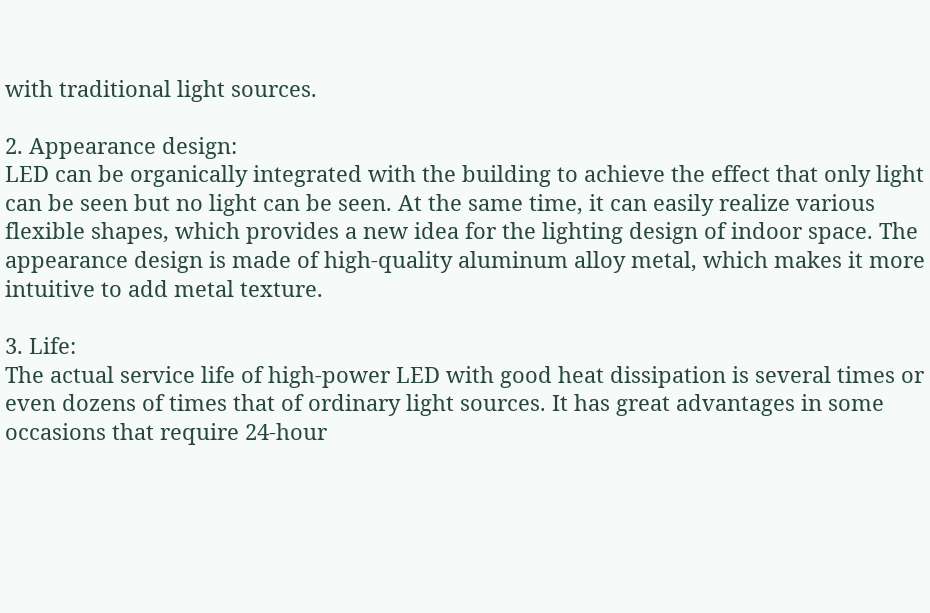with traditional light sources.

2. Appearance design:
LED can be organically integrated with the building to achieve the effect that only light can be seen but no light can be seen. At the same time, it can easily realize various flexible shapes, which provides a new idea for the lighting design of indoor space. The appearance design is made of high-quality aluminum alloy metal, which makes it more intuitive to add metal texture.

3. Life:
The actual service life of high-power LED with good heat dissipation is several times or even dozens of times that of ordinary light sources. It has great advantages in some occasions that require 24-hour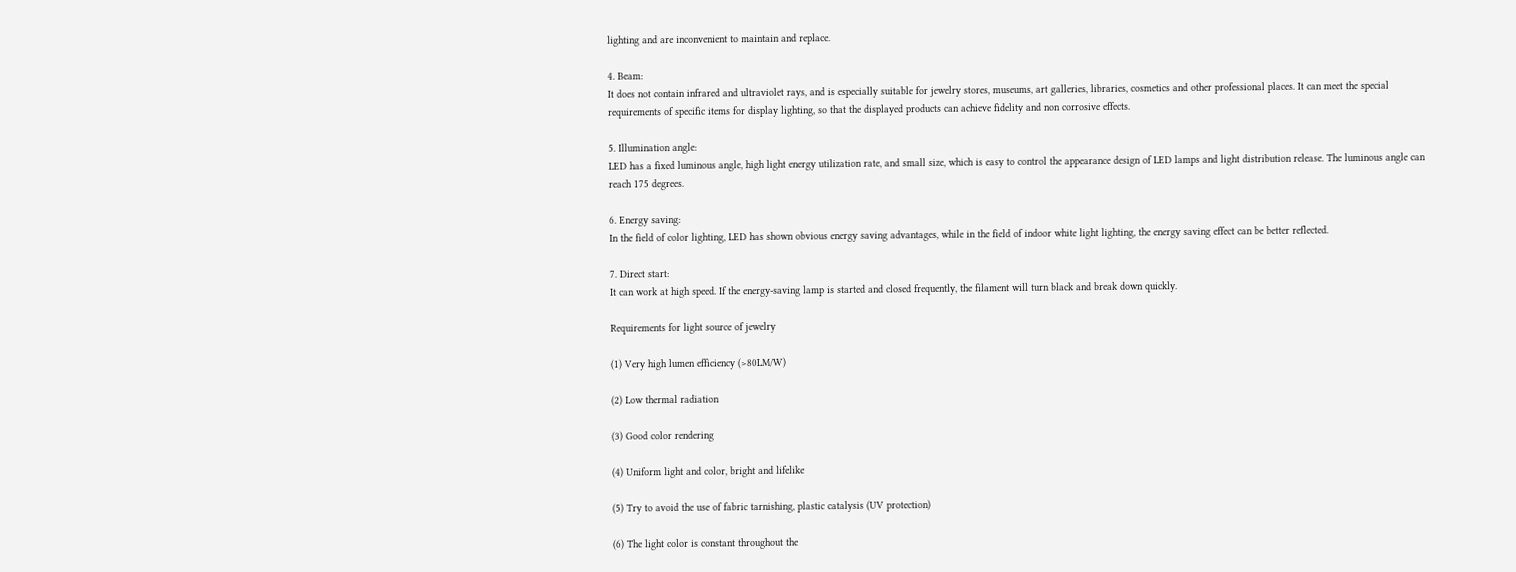lighting and are inconvenient to maintain and replace.

4. Beam:
It does not contain infrared and ultraviolet rays, and is especially suitable for jewelry stores, museums, art galleries, libraries, cosmetics and other professional places. It can meet the special requirements of specific items for display lighting, so that the displayed products can achieve fidelity and non corrosive effects.

5. Illumination angle:
LED has a fixed luminous angle, high light energy utilization rate, and small size, which is easy to control the appearance design of LED lamps and light distribution release. The luminous angle can reach 175 degrees.

6. Energy saving:
In the field of color lighting, LED has shown obvious energy saving advantages, while in the field of indoor white light lighting, the energy saving effect can be better reflected.

7. Direct start:
It can work at high speed. If the energy-saving lamp is started and closed frequently, the filament will turn black and break down quickly.

Requirements for light source of jewelry

(1) Very high lumen efficiency (>80LM/W)

(2) Low thermal radiation

(3) Good color rendering

(4) Uniform light and color, bright and lifelike

(5) Try to avoid the use of fabric tarnishing, plastic catalysis (UV protection)

(6) The light color is constant throughout the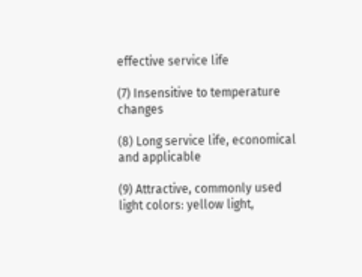effective service life

(7) Insensitive to temperature changes

(8) Long service life, economical and applicable

(9) Attractive, commonly used light colors: yellow light,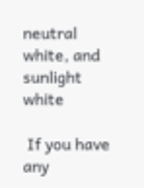neutral white, and sunlight white

 If you have any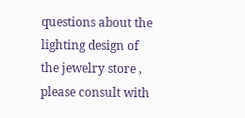questions about the lighting design of the jewelry store , please consult with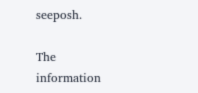seeposh.

The information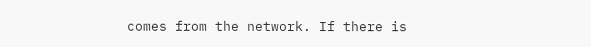comes from the network. If there is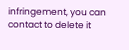infringement, you can contact to delete it